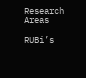Research Areas

RUBi’s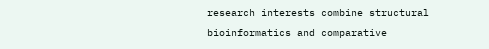research interests combine structural bioinformatics and comparative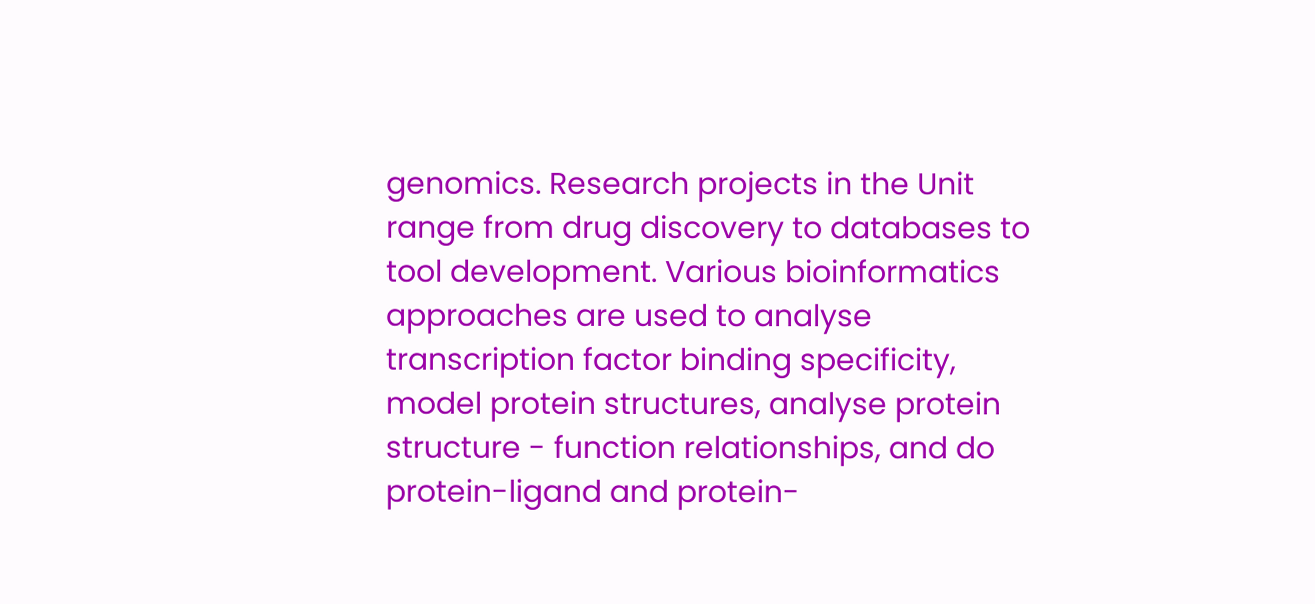genomics. Research projects in the Unit range from drug discovery to databases to tool development. Various bioinformatics approaches are used to analyse transcription factor binding specificity, model protein structures, analyse protein structure - function relationships, and do protein-ligand and protein-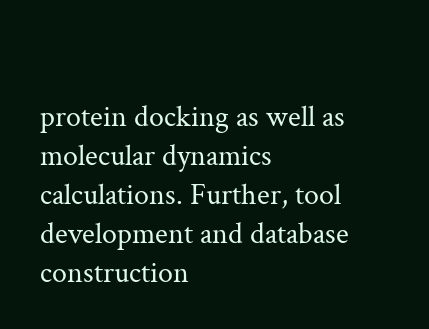protein docking as well as molecular dynamics calculations. Further, tool development and database construction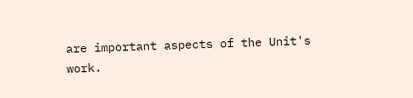are important aspects of the Unit's work.